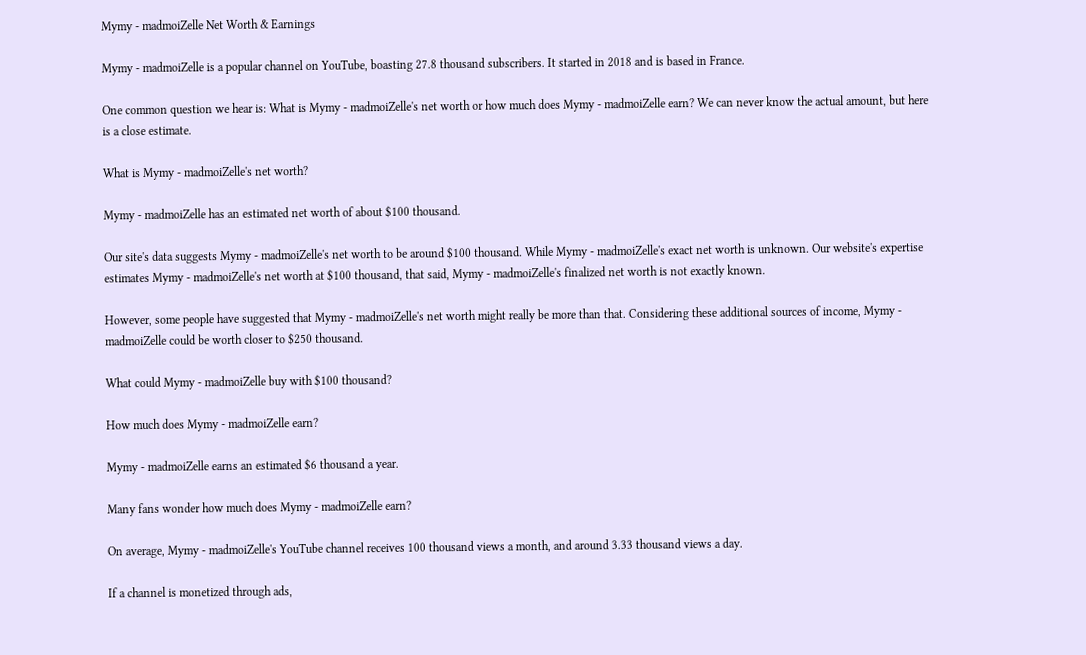Mymy - madmoiZelle Net Worth & Earnings

Mymy - madmoiZelle is a popular channel on YouTube, boasting 27.8 thousand subscribers. It started in 2018 and is based in France.

One common question we hear is: What is Mymy - madmoiZelle's net worth or how much does Mymy - madmoiZelle earn? We can never know the actual amount, but here is a close estimate.

What is Mymy - madmoiZelle's net worth?

Mymy - madmoiZelle has an estimated net worth of about $100 thousand.

Our site's data suggests Mymy - madmoiZelle's net worth to be around $100 thousand. While Mymy - madmoiZelle's exact net worth is unknown. Our website's expertise estimates Mymy - madmoiZelle's net worth at $100 thousand, that said, Mymy - madmoiZelle's finalized net worth is not exactly known.

However, some people have suggested that Mymy - madmoiZelle's net worth might really be more than that. Considering these additional sources of income, Mymy - madmoiZelle could be worth closer to $250 thousand.

What could Mymy - madmoiZelle buy with $100 thousand?

How much does Mymy - madmoiZelle earn?

Mymy - madmoiZelle earns an estimated $6 thousand a year.

Many fans wonder how much does Mymy - madmoiZelle earn?

On average, Mymy - madmoiZelle's YouTube channel receives 100 thousand views a month, and around 3.33 thousand views a day.

If a channel is monetized through ads,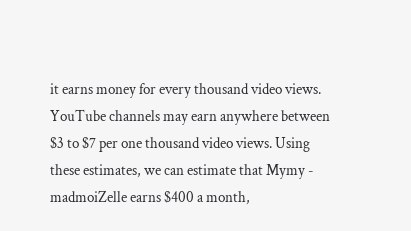it earns money for every thousand video views. YouTube channels may earn anywhere between $3 to $7 per one thousand video views. Using these estimates, we can estimate that Mymy - madmoiZelle earns $400 a month,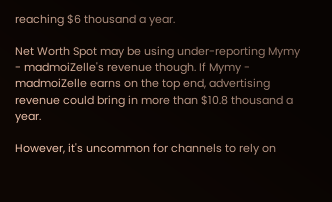reaching $6 thousand a year.

Net Worth Spot may be using under-reporting Mymy - madmoiZelle's revenue though. If Mymy - madmoiZelle earns on the top end, advertising revenue could bring in more than $10.8 thousand a year.

However, it's uncommon for channels to rely on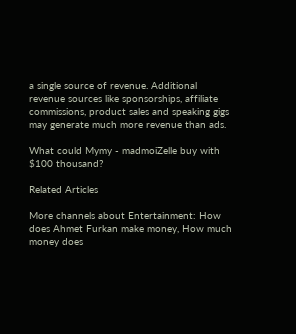a single source of revenue. Additional revenue sources like sponsorships, affiliate commissions, product sales and speaking gigs may generate much more revenue than ads.

What could Mymy - madmoiZelle buy with $100 thousand?

Related Articles

More channels about Entertainment: How does Ahmet Furkan make money, How much money does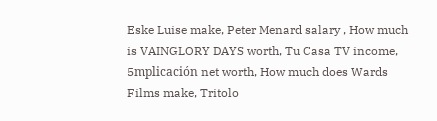Eske Luise make, Peter Menard salary , How much is VAINGLORY DAYS worth, Tu Casa TV income, 5mplicación net worth, How much does Wards Films make, Tritolo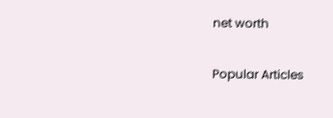net worth

Popular Articles